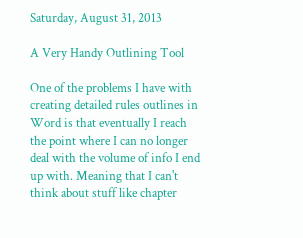Saturday, August 31, 2013

A Very Handy Outlining Tool

One of the problems I have with creating detailed rules outlines in Word is that eventually I reach the point where I can no longer deal with the volume of info I end up with. Meaning that I can't think about stuff like chapter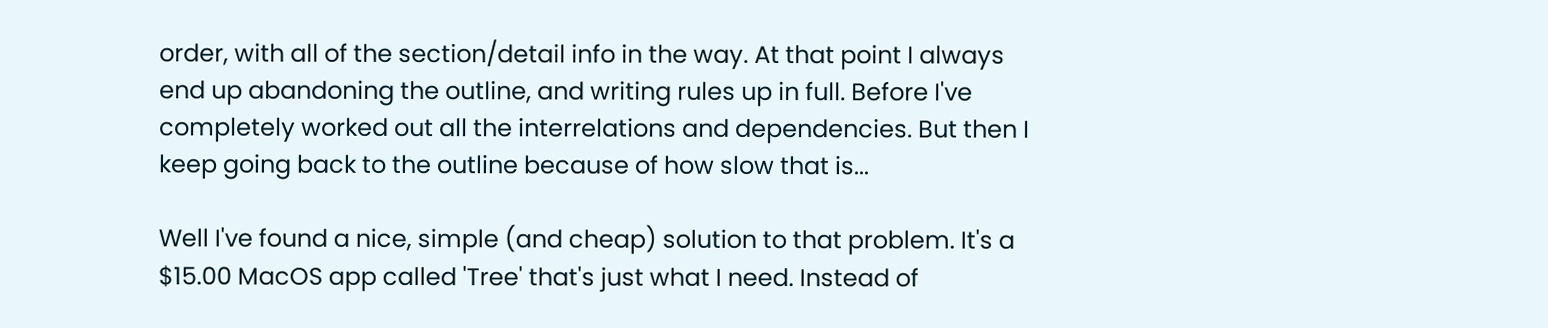order, with all of the section/detail info in the way. At that point I always end up abandoning the outline, and writing rules up in full. Before I've completely worked out all the interrelations and dependencies. But then I keep going back to the outline because of how slow that is...

Well I've found a nice, simple (and cheap) solution to that problem. It's a $15.00 MacOS app called 'Tree' that's just what I need. Instead of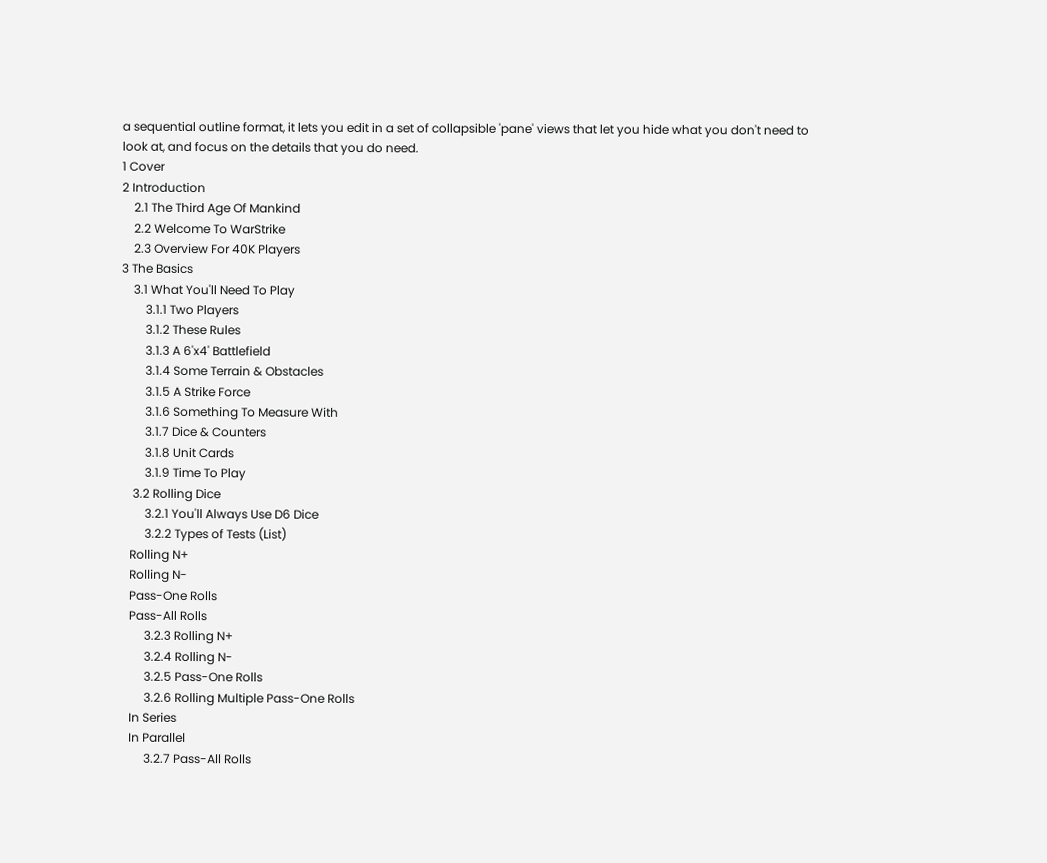a sequential outline format, it lets you edit in a set of collapsible 'pane' views that let you hide what you don't need to look at, and focus on the details that you do need.
1 Cover
2 Introduction
    2.1 The Third Age Of Mankind
    2.2 Welcome To WarStrike
    2.3 Overview For 40K Players
3 The Basics
    3.1 What You'll Need To Play
        3.1.1 Two Players
        3.1.2 These Rules
        3.1.3 A 6'x4' Battlefield
        3.1.4 Some Terrain & Obstacles
        3.1.5 A Strike Force
        3.1.6 Something To Measure With
        3.1.7 Dice & Counters
        3.1.8 Unit Cards
        3.1.9 Time To Play
    3.2 Rolling Dice
        3.2.1 You'll Always Use D6 Dice
        3.2.2 Types of Tests (List)
   Rolling N+
   Rolling N-
   Pass-One Rolls
   Pass-All Rolls
        3.2.3 Rolling N+
        3.2.4 Rolling N-
        3.2.5 Pass-One Rolls
        3.2.6 Rolling Multiple Pass-One Rolls
   In Series
   In Parallel
        3.2.7 Pass-All Rolls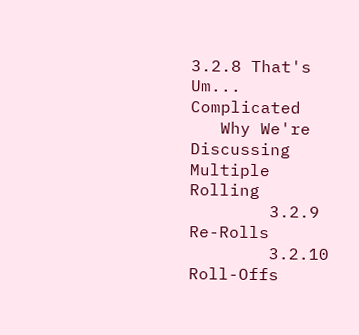3.2.8 That's Um... Complicated
   Why We're Discussing Multiple Rolling
        3.2.9 Re-Rolls
        3.2.10 Roll-Offs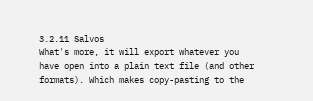3.2.11 Salvos
What's more, it will export whatever you have open into a plain text file (and other formats). Which makes copy-pasting to the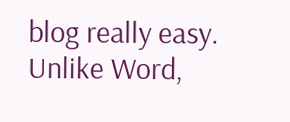blog really easy. Unlike Word,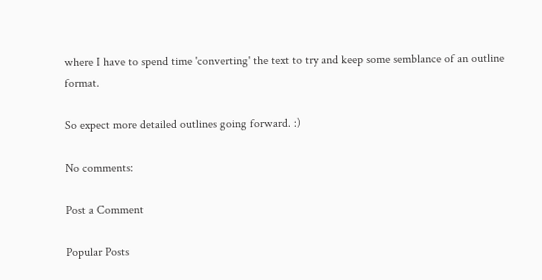where I have to spend time 'converting' the text to try and keep some semblance of an outline format.

So expect more detailed outlines going forward. :)

No comments:

Post a Comment

Popular Posts